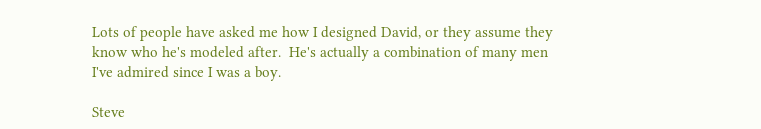Lots of people have asked me how I designed David, or they assume they
know who he's modeled after.  He's actually a combination of many men
I've admired since I was a boy.

Steve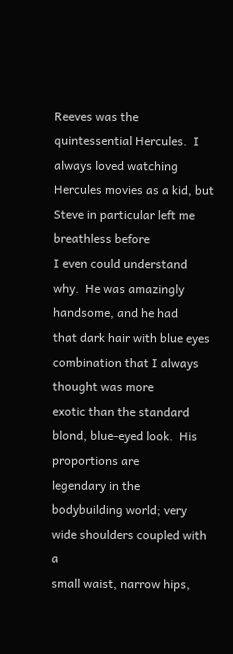Reeves was the quintessential Hercules.  I always loved watching
Hercules movies as a kid, but Steve in particular left me breathless before
I even could understand why.  He was amazingly handsome, and he had
that dark hair with blue eyes combination that I always thought was more
exotic than the standard blond, blue-eyed look.  His proportions are
legendary in the bodybuilding world; very wide shoulders coupled with a
small waist, narrow hips,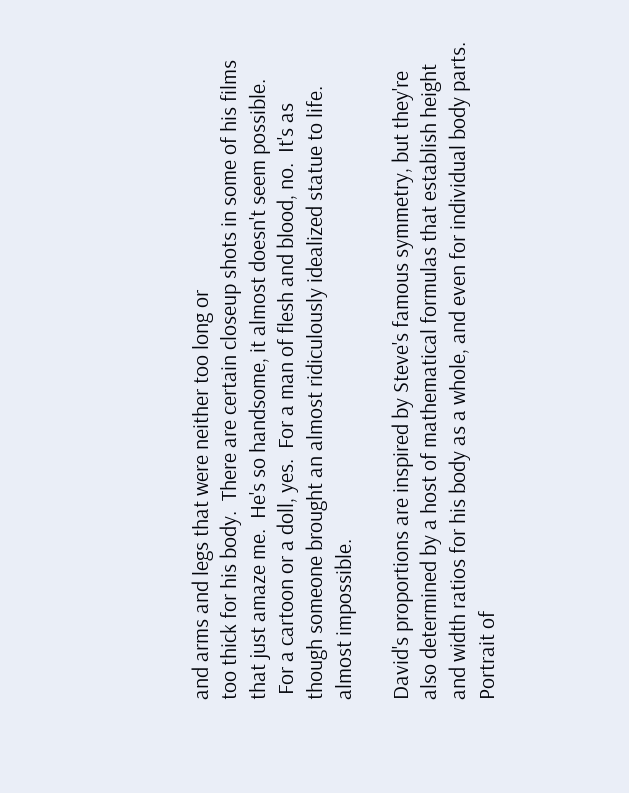and arms and legs that were neither too long or
too thick for his body.  There are certain closeup shots in some of his films
that just amaze me.  He's so handsome, it almost doesn't seem possible.
 For a cartoon or a doll, yes.  For a man of flesh and blood, no.  It's as
though someone brought an almost ridiculously idealized statue to life.
almost impossible.

David's proportions are inspired by Steve's famous symmetry, but they're
also determined by a host of mathematical formulas that establish height
and width ratios for his body as a whole, and even for individual body parts.
Portrait of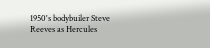1950's bodybuiler Steve Reeves as Hercules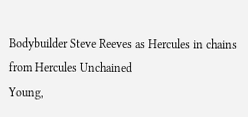Bodybuilder Steve Reeves as Hercules in chains from Hercules Unchained
Young,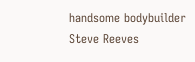handsome bodybuilder Steve Reeves